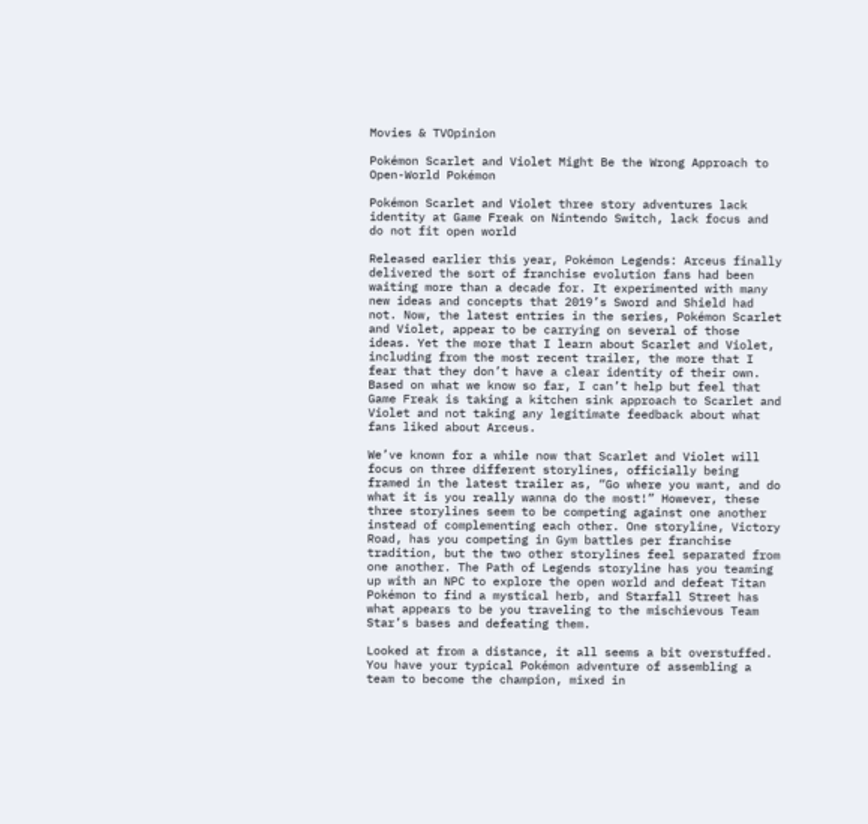Movies & TVOpinion

Pokémon Scarlet and Violet Might Be the Wrong Approach to Open-World Pokémon

Pokémon Scarlet and Violet three story adventures lack identity at Game Freak on Nintendo Switch, lack focus and do not fit open world

Released earlier this year, Pokémon Legends: Arceus finally delivered the sort of franchise evolution fans had been waiting more than a decade for. It experimented with many new ideas and concepts that 2019’s Sword and Shield had not. Now, the latest entries in the series, Pokémon Scarlet and Violet, appear to be carrying on several of those ideas. Yet the more that I learn about Scarlet and Violet, including from the most recent trailer, the more that I fear that they don’t have a clear identity of their own. Based on what we know so far, I can’t help but feel that Game Freak is taking a kitchen sink approach to Scarlet and Violet and not taking any legitimate feedback about what fans liked about Arceus.

We’ve known for a while now that Scarlet and Violet will focus on three different storylines, officially being framed in the latest trailer as, “Go where you want, and do what it is you really wanna do the most!” However, these three storylines seem to be competing against one another instead of complementing each other. One storyline, Victory Road, has you competing in Gym battles per franchise tradition, but the two other storylines feel separated from one another. The Path of Legends storyline has you teaming up with an NPC to explore the open world and defeat Titan Pokémon to find a mystical herb, and Starfall Street has what appears to be you traveling to the mischievous Team Star’s bases and defeating them.

Looked at from a distance, it all seems a bit overstuffed. You have your typical Pokémon adventure of assembling a team to become the champion, mixed in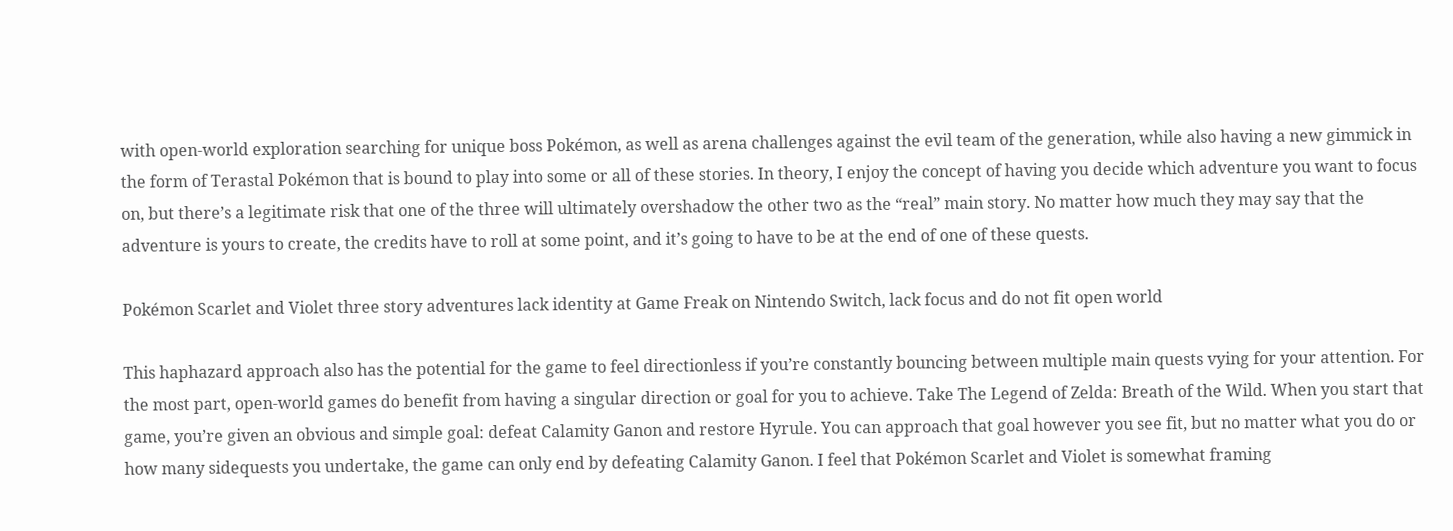with open-world exploration searching for unique boss Pokémon, as well as arena challenges against the evil team of the generation, while also having a new gimmick in the form of Terastal Pokémon that is bound to play into some or all of these stories. In theory, I enjoy the concept of having you decide which adventure you want to focus on, but there’s a legitimate risk that one of the three will ultimately overshadow the other two as the “real” main story. No matter how much they may say that the adventure is yours to create, the credits have to roll at some point, and it’s going to have to be at the end of one of these quests.

Pokémon Scarlet and Violet three story adventures lack identity at Game Freak on Nintendo Switch, lack focus and do not fit open world

This haphazard approach also has the potential for the game to feel directionless if you’re constantly bouncing between multiple main quests vying for your attention. For the most part, open-world games do benefit from having a singular direction or goal for you to achieve. Take The Legend of Zelda: Breath of the Wild. When you start that game, you’re given an obvious and simple goal: defeat Calamity Ganon and restore Hyrule. You can approach that goal however you see fit, but no matter what you do or how many sidequests you undertake, the game can only end by defeating Calamity Ganon. I feel that Pokémon Scarlet and Violet is somewhat framing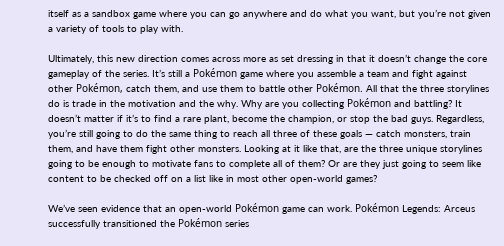itself as a sandbox game where you can go anywhere and do what you want, but you’re not given a variety of tools to play with.

Ultimately, this new direction comes across more as set dressing in that it doesn’t change the core gameplay of the series. It’s still a Pokémon game where you assemble a team and fight against other Pokémon, catch them, and use them to battle other Pokémon. All that the three storylines do is trade in the motivation and the why. Why are you collecting Pokémon and battling? It doesn’t matter if it’s to find a rare plant, become the champion, or stop the bad guys. Regardless, you’re still going to do the same thing to reach all three of these goals — catch monsters, train them, and have them fight other monsters. Looking at it like that, are the three unique storylines going to be enough to motivate fans to complete all of them? Or are they just going to seem like content to be checked off on a list like in most other open-world games?

We’ve seen evidence that an open-world Pokémon game can work. Pokémon Legends: Arceus successfully transitioned the Pokémon series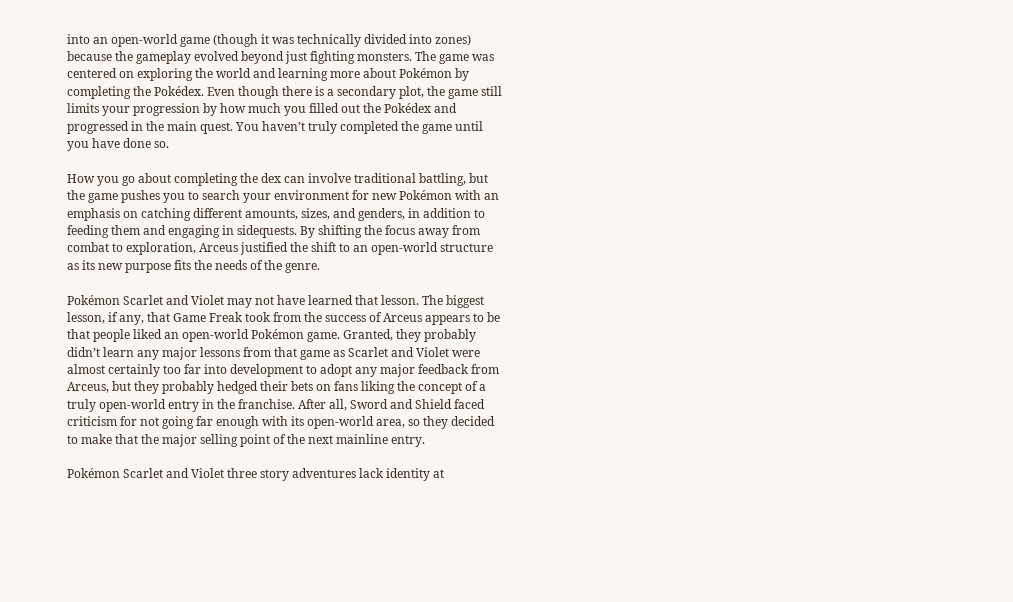into an open-world game (though it was technically divided into zones) because the gameplay evolved beyond just fighting monsters. The game was centered on exploring the world and learning more about Pokémon by completing the Pokédex. Even though there is a secondary plot, the game still limits your progression by how much you filled out the Pokédex and progressed in the main quest. You haven’t truly completed the game until you have done so.

How you go about completing the dex can involve traditional battling, but the game pushes you to search your environment for new Pokémon with an emphasis on catching different amounts, sizes, and genders, in addition to feeding them and engaging in sidequests. By shifting the focus away from combat to exploration, Arceus justified the shift to an open-world structure as its new purpose fits the needs of the genre.

Pokémon Scarlet and Violet may not have learned that lesson. The biggest lesson, if any, that Game Freak took from the success of Arceus appears to be that people liked an open-world Pokémon game. Granted, they probably didn’t learn any major lessons from that game as Scarlet and Violet were almost certainly too far into development to adopt any major feedback from Arceus, but they probably hedged their bets on fans liking the concept of a truly open-world entry in the franchise. After all, Sword and Shield faced criticism for not going far enough with its open-world area, so they decided to make that the major selling point of the next mainline entry.

Pokémon Scarlet and Violet three story adventures lack identity at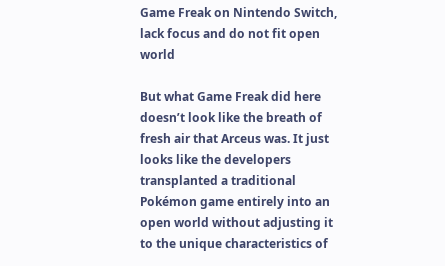Game Freak on Nintendo Switch, lack focus and do not fit open world

But what Game Freak did here doesn’t look like the breath of fresh air that Arceus was. It just looks like the developers transplanted a traditional Pokémon game entirely into an open world without adjusting it to the unique characteristics of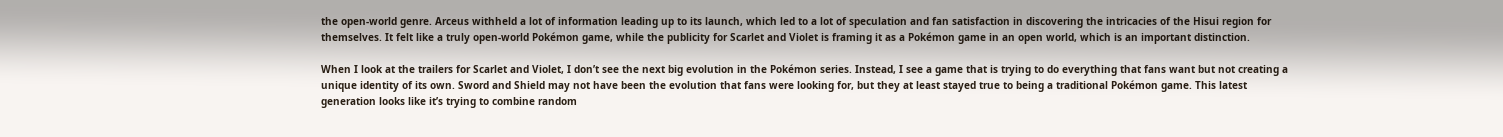the open-world genre. Arceus withheld a lot of information leading up to its launch, which led to a lot of speculation and fan satisfaction in discovering the intricacies of the Hisui region for themselves. It felt like a truly open-world Pokémon game, while the publicity for Scarlet and Violet is framing it as a Pokémon game in an open world, which is an important distinction.

When I look at the trailers for Scarlet and Violet, I don’t see the next big evolution in the Pokémon series. Instead, I see a game that is trying to do everything that fans want but not creating a unique identity of its own. Sword and Shield may not have been the evolution that fans were looking for, but they at least stayed true to being a traditional Pokémon game. This latest generation looks like it’s trying to combine random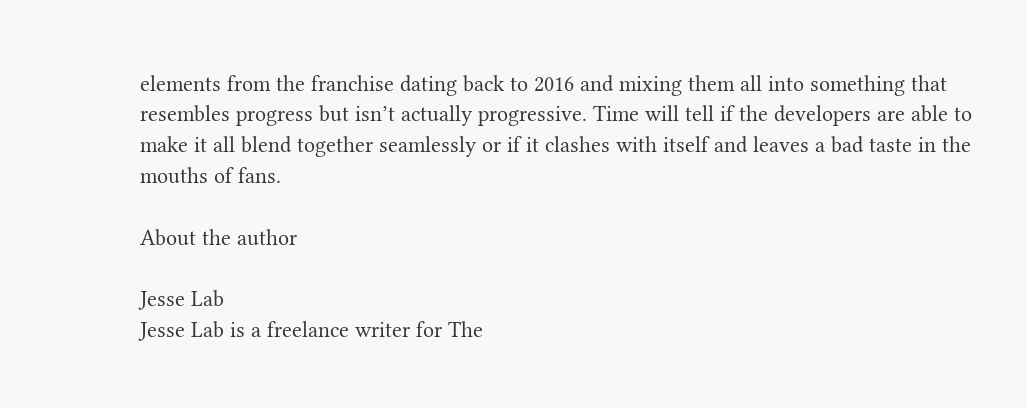elements from the franchise dating back to 2016 and mixing them all into something that resembles progress but isn’t actually progressive. Time will tell if the developers are able to make it all blend together seamlessly or if it clashes with itself and leaves a bad taste in the mouths of fans.

About the author

Jesse Lab
Jesse Lab is a freelance writer for The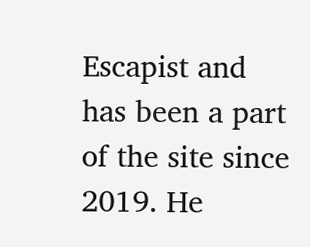Escapist and has been a part of the site since 2019. He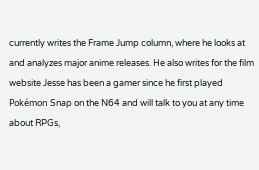currently writes the Frame Jump column, where he looks at and analyzes major anime releases. He also writes for the film website Jesse has been a gamer since he first played Pokémon Snap on the N64 and will talk to you at any time about RPGs,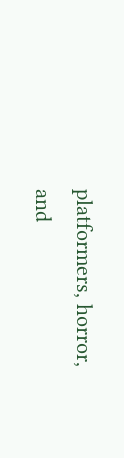platformers, horror, and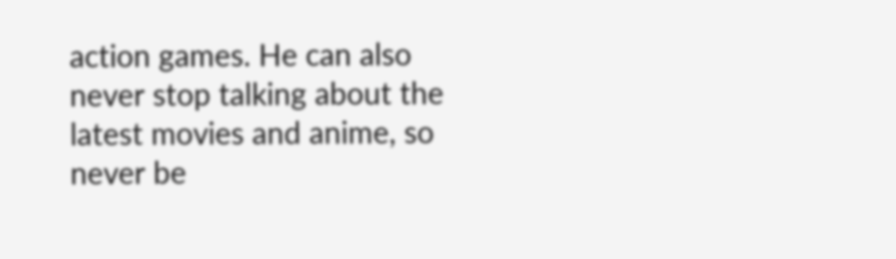action games. He can also never stop talking about the latest movies and anime, so never be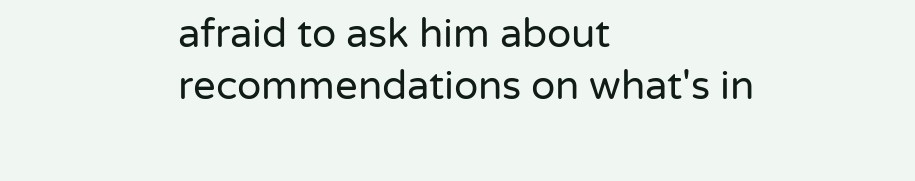afraid to ask him about recommendations on what's in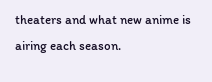theaters and what new anime is airing each season.